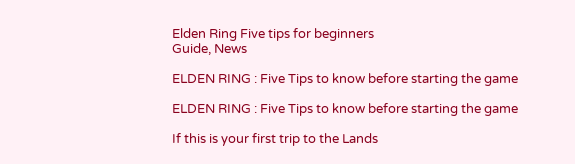Elden Ring Five tips for beginners
Guide, News

ELDEN RING : Five Tips to know before starting the game

ELDEN RING : Five Tips to know before starting the game

If this is your first trip to the Lands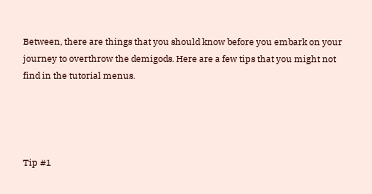Between, there are things that you should know before you embark on your journey to overthrow the demigods. Here are a few tips that you might not find in the tutorial menus.




Tip #1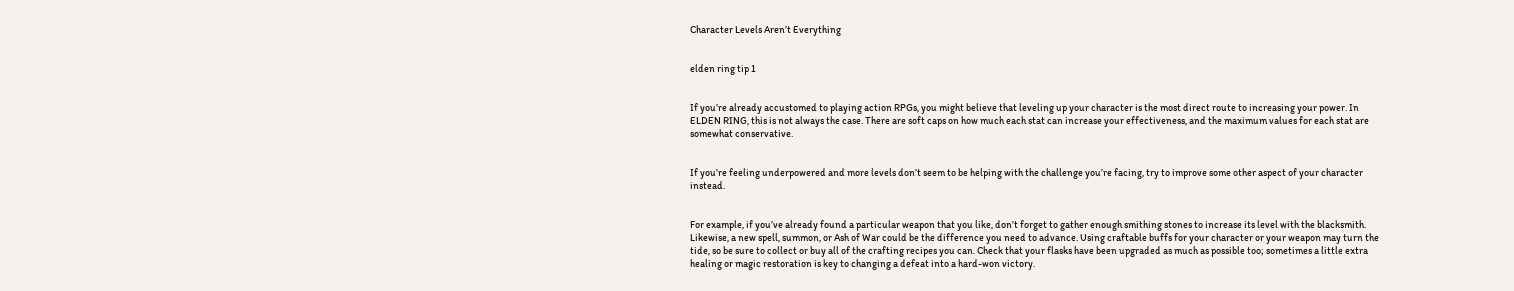Character Levels Aren’t Everything


elden ring tip 1


If you’re already accustomed to playing action RPGs, you might believe that leveling up your character is the most direct route to increasing your power. In ELDEN RING, this is not always the case. There are soft caps on how much each stat can increase your effectiveness, and the maximum values for each stat are somewhat conservative.


If you’re feeling underpowered and more levels don’t seem to be helping with the challenge you’re facing, try to improve some other aspect of your character instead.


For example, if you’ve already found a particular weapon that you like, don’t forget to gather enough smithing stones to increase its level with the blacksmith. Likewise, a new spell, summon, or Ash of War could be the difference you need to advance. Using craftable buffs for your character or your weapon may turn the tide, so be sure to collect or buy all of the crafting recipes you can. Check that your flasks have been upgraded as much as possible too; sometimes a little extra healing or magic restoration is key to changing a defeat into a hard-won victory.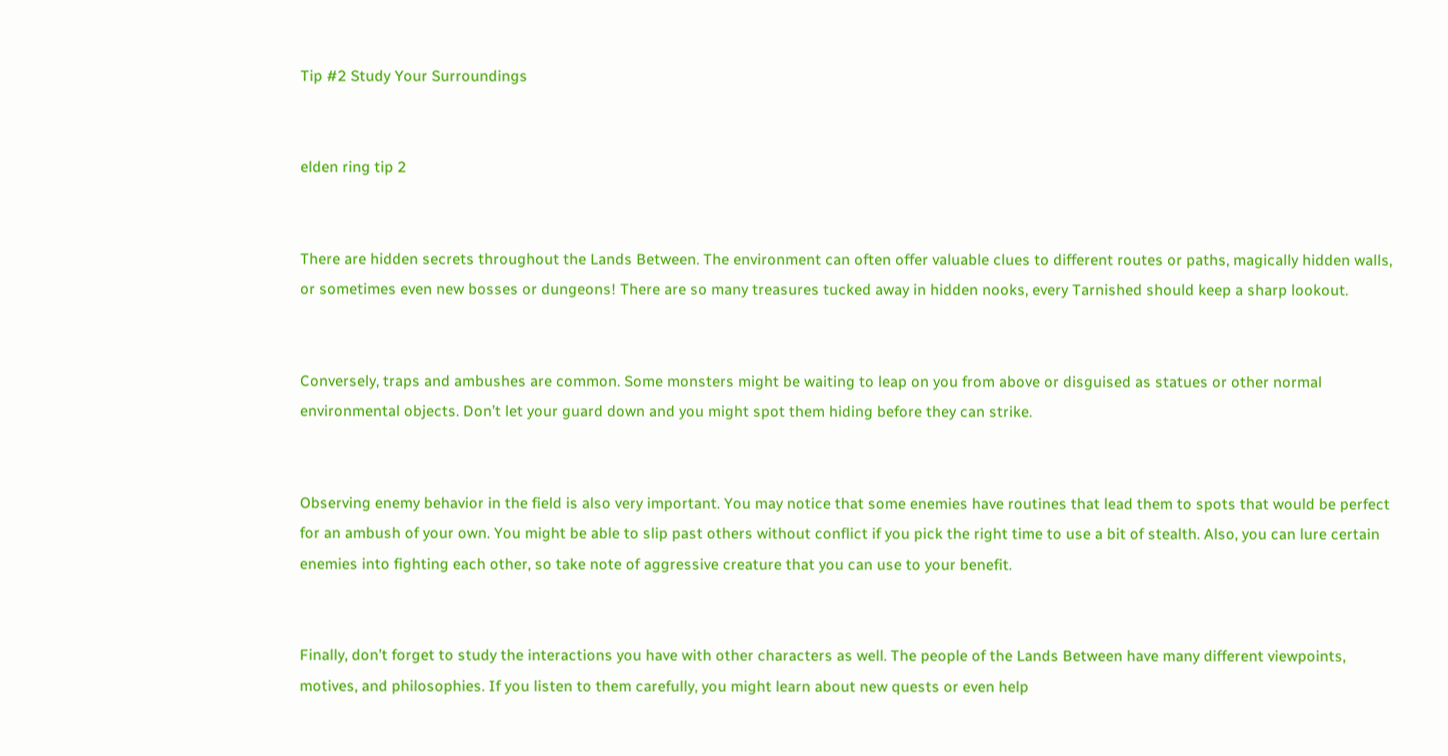Tip #2 Study Your Surroundings


elden ring tip 2


There are hidden secrets throughout the Lands Between. The environment can often offer valuable clues to different routes or paths, magically hidden walls, or sometimes even new bosses or dungeons! There are so many treasures tucked away in hidden nooks, every Tarnished should keep a sharp lookout.


Conversely, traps and ambushes are common. Some monsters might be waiting to leap on you from above or disguised as statues or other normal environmental objects. Don’t let your guard down and you might spot them hiding before they can strike.


Observing enemy behavior in the field is also very important. You may notice that some enemies have routines that lead them to spots that would be perfect for an ambush of your own. You might be able to slip past others without conflict if you pick the right time to use a bit of stealth. Also, you can lure certain enemies into fighting each other, so take note of aggressive creature that you can use to your benefit.


Finally, don’t forget to study the interactions you have with other characters as well. The people of the Lands Between have many different viewpoints, motives, and philosophies. If you listen to them carefully, you might learn about new quests or even help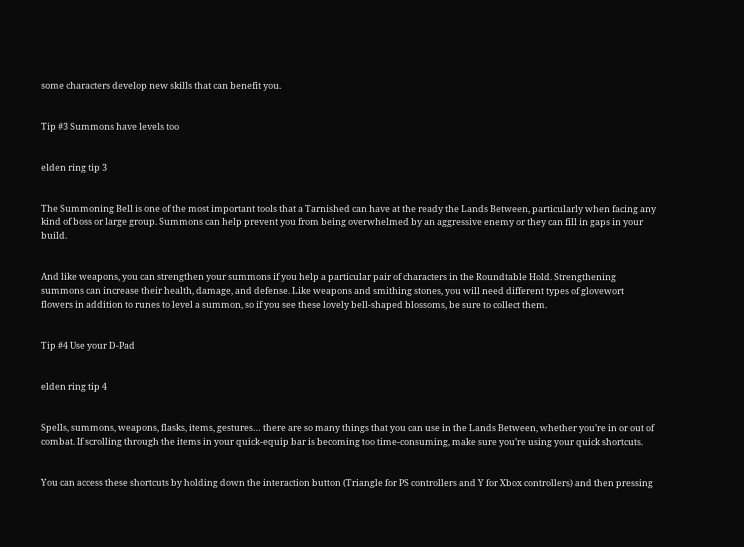some characters develop new skills that can benefit you.


Tip #3 Summons have levels too


elden ring tip 3


The Summoning Bell is one of the most important tools that a Tarnished can have at the ready the Lands Between, particularly when facing any kind of boss or large group. Summons can help prevent you from being overwhelmed by an aggressive enemy or they can fill in gaps in your build.


And like weapons, you can strengthen your summons if you help a particular pair of characters in the Roundtable Hold. Strengthening summons can increase their health, damage, and defense. Like weapons and smithing stones, you will need different types of glovewort flowers in addition to runes to level a summon, so if you see these lovely bell-shaped blossoms, be sure to collect them.


Tip #4 Use your D-Pad


elden ring tip 4


Spells, summons, weapons, flasks, items, gestures… there are so many things that you can use in the Lands Between, whether you’re in or out of combat. If scrolling through the items in your quick-equip bar is becoming too time-consuming, make sure you’re using your quick shortcuts.


You can access these shortcuts by holding down the interaction button (Triangle for PS controllers and Y for Xbox controllers) and then pressing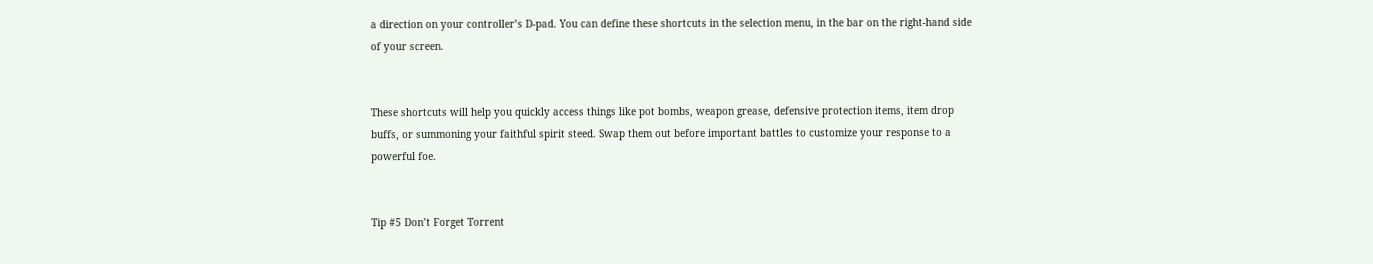a direction on your controller’s D-pad. You can define these shortcuts in the selection menu, in the bar on the right-hand side of your screen.


These shortcuts will help you quickly access things like pot bombs, weapon grease, defensive protection items, item drop buffs, or summoning your faithful spirit steed. Swap them out before important battles to customize your response to a powerful foe.


Tip #5 Don’t Forget Torrent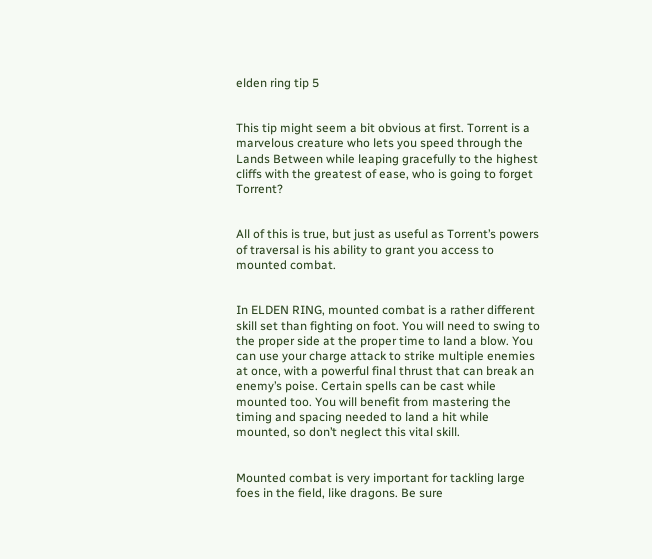elden ring tip 5


This tip might seem a bit obvious at first. Torrent is a marvelous creature who lets you speed through the Lands Between while leaping gracefully to the highest cliffs with the greatest of ease, who is going to forget Torrent?


All of this is true, but just as useful as Torrent’s powers of traversal is his ability to grant you access to mounted combat.


In ELDEN RING, mounted combat is a rather different skill set than fighting on foot. You will need to swing to the proper side at the proper time to land a blow. You can use your charge attack to strike multiple enemies at once, with a powerful final thrust that can break an enemy’s poise. Certain spells can be cast while mounted too. You will benefit from mastering the timing and spacing needed to land a hit while mounted, so don’t neglect this vital skill.


Mounted combat is very important for tackling large foes in the field, like dragons. Be sure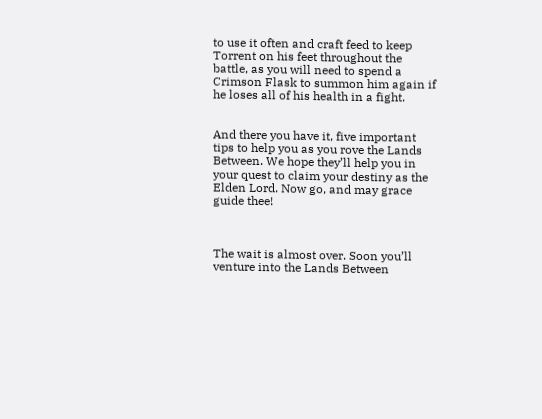to use it often and craft feed to keep Torrent on his feet throughout the battle, as you will need to spend a Crimson Flask to summon him again if he loses all of his health in a fight.


And there you have it, five important tips to help you as you rove the Lands Between. We hope they’ll help you in your quest to claim your destiny as the Elden Lord. Now go, and may grace guide thee!



The wait is almost over. Soon you’ll venture into the Lands Between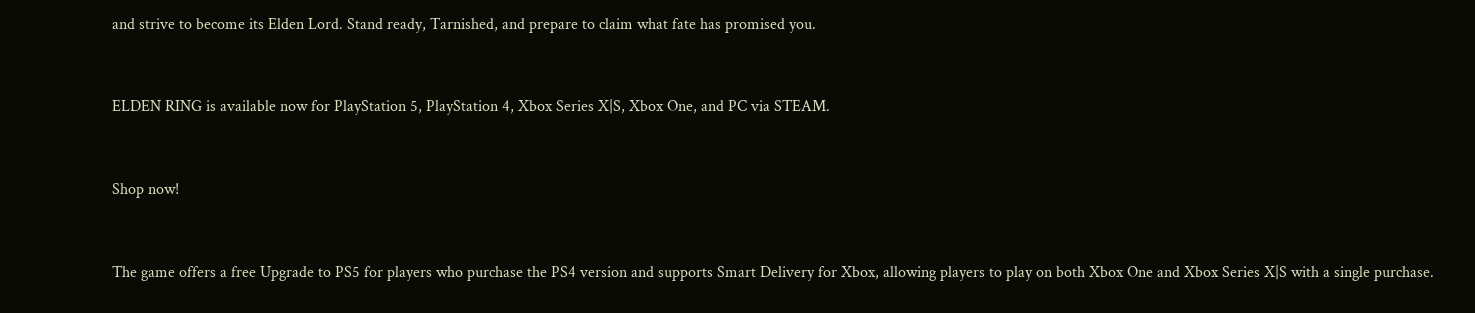and strive to become its Elden Lord. Stand ready, Tarnished, and prepare to claim what fate has promised you.


ELDEN RING is available now for PlayStation 5, PlayStation 4, Xbox Series X|S, Xbox One, and PC via STEAM.


Shop now!


The game offers a free Upgrade to PS5 for players who purchase the PS4 version and supports Smart Delivery for Xbox, allowing players to play on both Xbox One and Xbox Series X|S with a single purchase.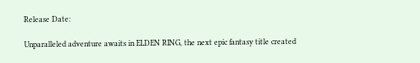Release Date:

Unparalleled adventure awaits in ELDEN RING, the next epic fantasy title created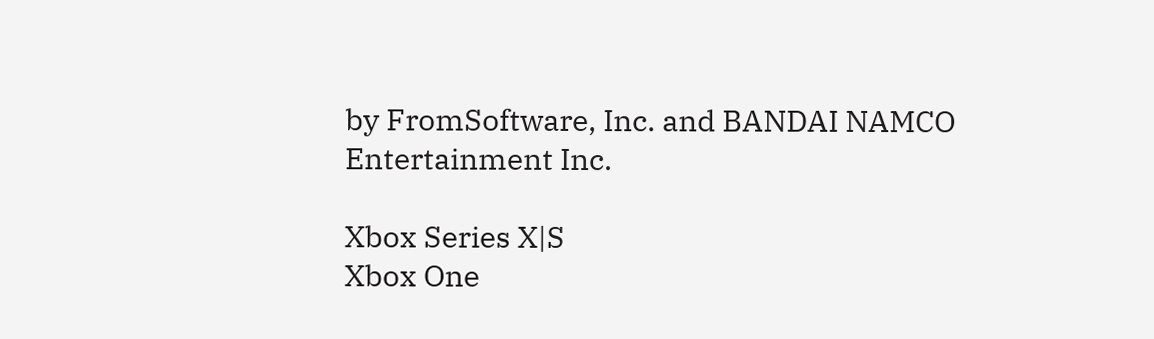by FromSoftware, Inc. and BANDAI NAMCO Entertainment Inc.

Xbox Series X|S
Xbox One